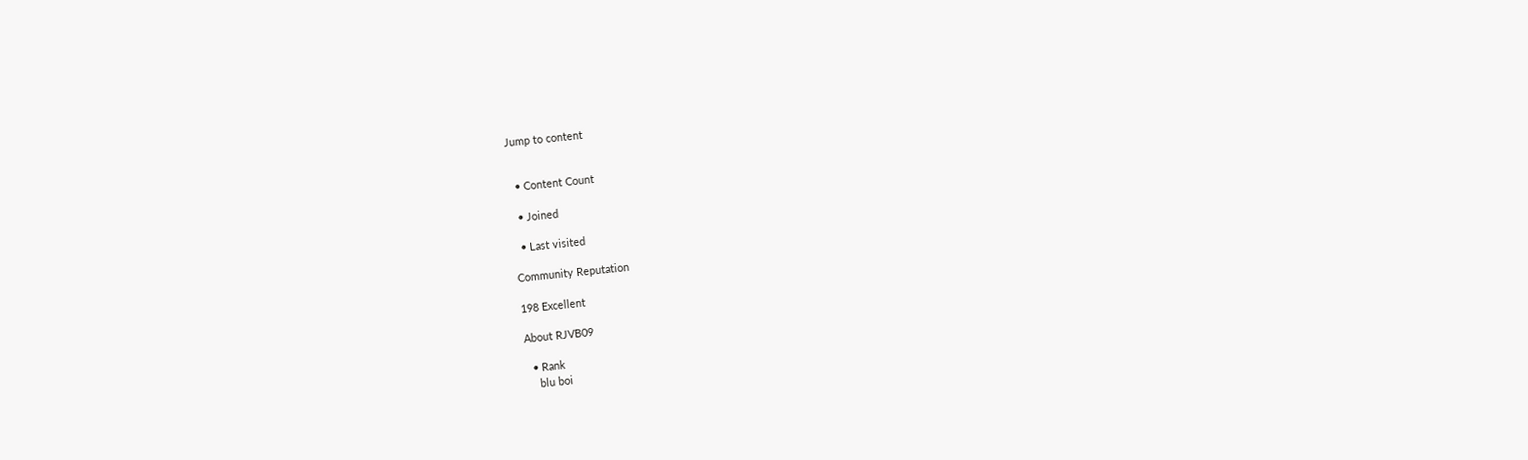Jump to content


  • Content Count

  • Joined

  • Last visited

Community Reputation

198 Excellent

About RJVB09

  • Rank
    blu boi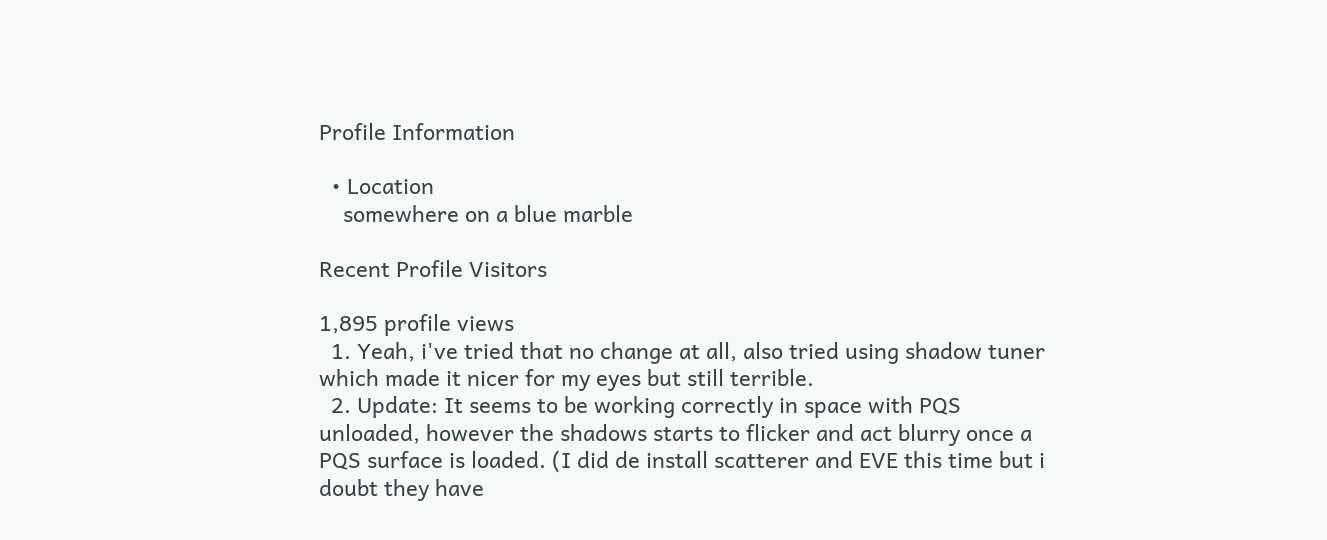Profile Information

  • Location
    somewhere on a blue marble

Recent Profile Visitors

1,895 profile views
  1. Yeah, i've tried that no change at all, also tried using shadow tuner which made it nicer for my eyes but still terrible.
  2. Update: It seems to be working correctly in space with PQS unloaded, however the shadows starts to flicker and act blurry once a PQS surface is loaded. (I did de install scatterer and EVE this time but i doubt they have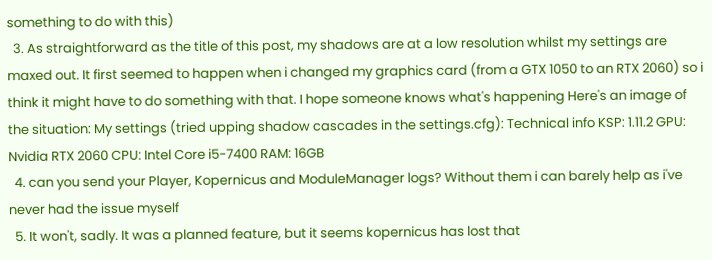something to do with this)
  3. As straightforward as the title of this post, my shadows are at a low resolution whilst my settings are maxed out. It first seemed to happen when i changed my graphics card (from a GTX 1050 to an RTX 2060) so i think it might have to do something with that. I hope someone knows what's happening Here's an image of the situation: My settings (tried upping shadow cascades in the settings.cfg): Technical info KSP: 1.11.2 GPU: Nvidia RTX 2060 CPU: Intel Core i5-7400 RAM: 16GB
  4. can you send your Player, Kopernicus and ModuleManager logs? Without them i can barely help as i've never had the issue myself
  5. It won't, sadly. It was a planned feature, but it seems kopernicus has lost that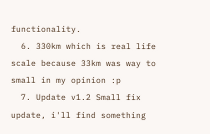functionality.
  6. 330km which is real life scale because 33km was way to small in my opinion :p
  7. Update v1.2 Small fix update, i'll find something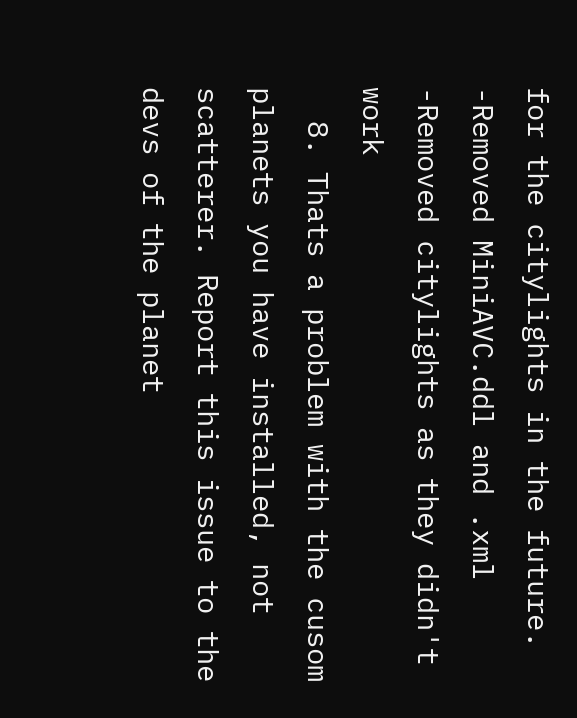for the citylights in the future. -Removed MiniAVC.ddl and .xml -Removed citylights as they didn't work
  8. Thats a problem with the cusom planets you have installed, not scatterer. Report this issue to the devs of the planet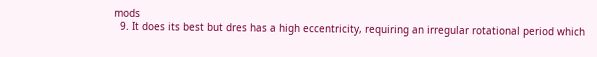mods
  9. It does its best but dres has a high eccentricity, requiring an irregular rotational period which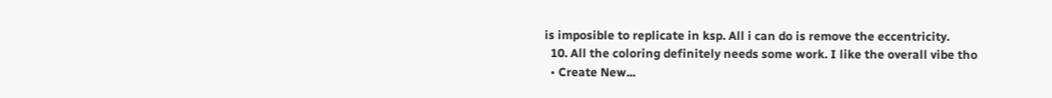is imposible to replicate in ksp. All i can do is remove the eccentricity.
  10. All the coloring definitely needs some work. I like the overall vibe tho
  • Create New...